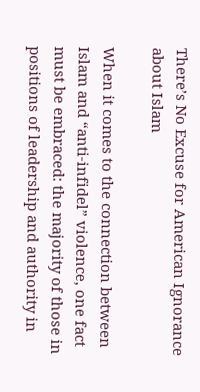There’s No Excuse for American Ignorance about Islam

When it comes to the connection between Islam and “anti-infidel” violence, one fact must be embraced: the majority of those in positions of leadership and authority in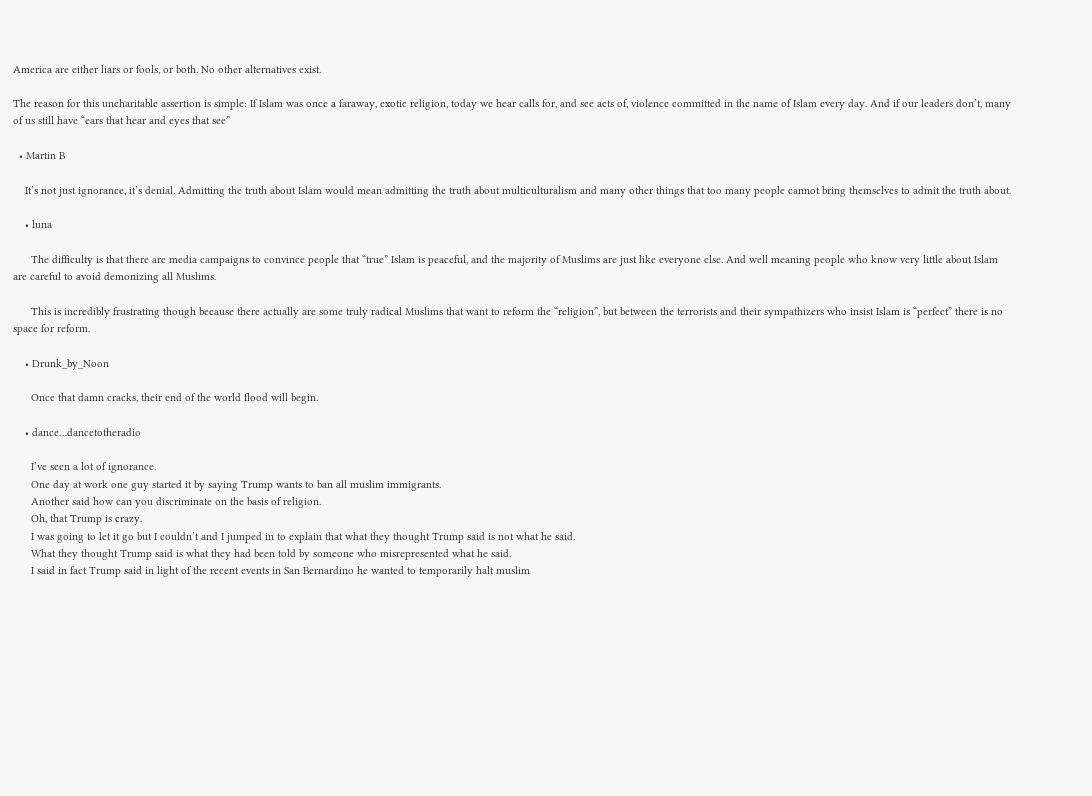America are either liars or fools, or both. No other alternatives exist.

The reason for this uncharitable assertion is simple: If Islam was once a faraway, exotic religion, today we hear calls for, and see acts of, violence committed in the name of Islam every day. And if our leaders don’t, many of us still have “ears that hear and eyes that see”

  • Martin B

    It’s not just ignorance, it’s denial. Admitting the truth about Islam would mean admitting the truth about multiculturalism and many other things that too many people cannot bring themselves to admit the truth about.

    • luna

      The difficulty is that there are media campaigns to convince people that “true” Islam is peaceful, and the majority of Muslims are just like everyone else. And well meaning people who know very little about Islam are careful to avoid demonizing all Muslims.

      This is incredibly frustrating though because there actually are some truly radical Muslims that want to reform the “religion”, but between the terrorists and their sympathizers who insist Islam is “perfect” there is no space for reform.

    • Drunk_by_Noon

      Once that damn cracks, their end of the world flood will begin.

    • dance…dancetotheradio

      I’ve seen a lot of ignorance.
      One day at work one guy started it by saying Trump wants to ban all muslim immigrants.
      Another said how can you discriminate on the basis of religion.
      Oh, that Trump is crazy.
      I was going to let it go but I couldn’t and I jumped in to explain that what they thought Trump said is not what he said.
      What they thought Trump said is what they had been told by someone who misrepresented what he said.
      I said in fact Trump said in light of the recent events in San Bernardino he wanted to temporarily halt muslim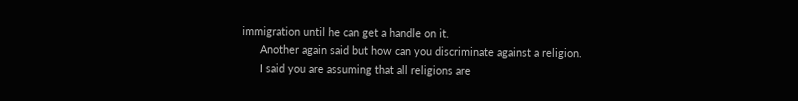immigration until he can get a handle on it.
      Another again said but how can you discriminate against a religion.
      I said you are assuming that all religions are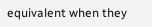equivalent when they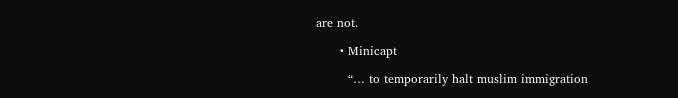are not.

      • Minicapt

        “… to temporarily halt muslim immigration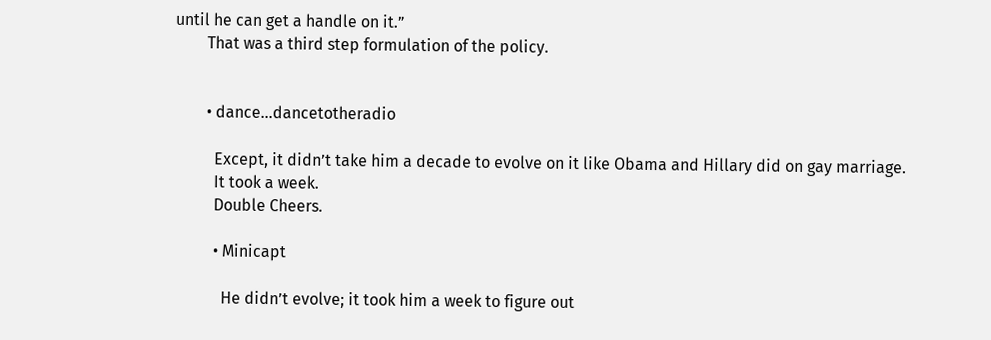until he can get a handle on it.”
        That was a third step formulation of the policy.


        • dance…dancetotheradio

          Except, it didn’t take him a decade to evolve on it like Obama and Hillary did on gay marriage.
          It took a week.
          Double Cheers.

          • Minicapt

            He didn’t evolve; it took him a week to figure out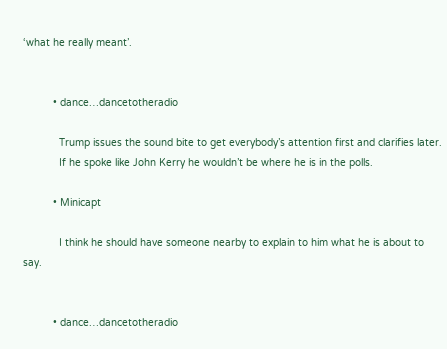‘what he really meant’.


          • dance…dancetotheradio

            Trump issues the sound bite to get everybody’s attention first and clarifies later.
            If he spoke like John Kerry he wouldn’t be where he is in the polls.

          • Minicapt

            I think he should have someone nearby to explain to him what he is about to say.


          • dance…dancetotheradio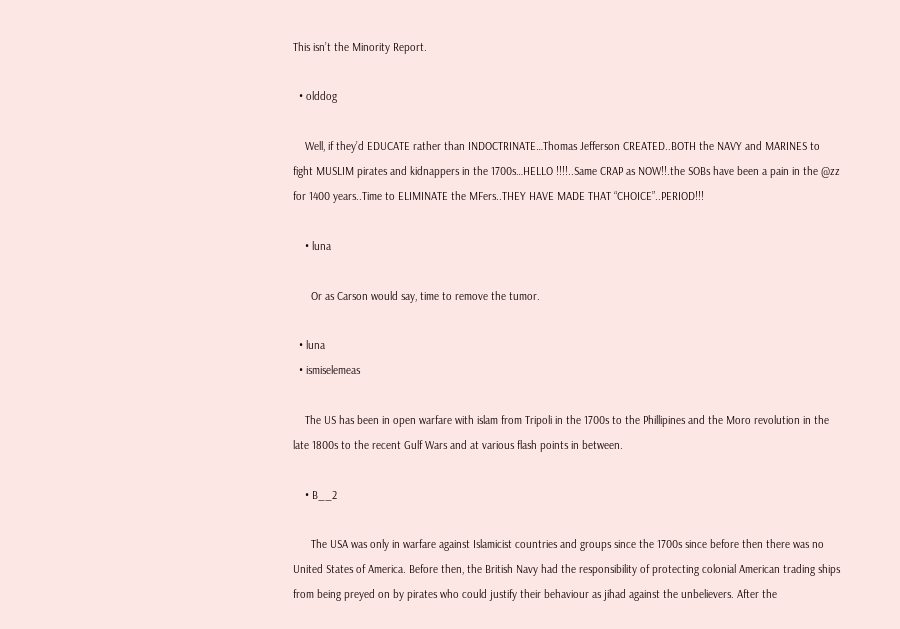This isn’t the Minority Report.

  • olddog

    Well, if they’d EDUCATE rather than INDOCTRINATE…Thomas Jefferson CREATED..BOTH the NAVY and MARINES to fight MUSLIM pirates and kidnappers in the 1700s…HELLO !!!!..Same CRAP as NOW!!.the SOBs have been a pain in the @zz for 1400 years..Time to ELIMINATE the MFers..THEY HAVE MADE THAT “CHOICE”..PERIOD!!!

    • luna

      Or as Carson would say, time to remove the tumor.

  • luna
  • ismiselemeas

    The US has been in open warfare with islam from Tripoli in the 1700s to the Phillipines and the Moro revolution in the late 1800s to the recent Gulf Wars and at various flash points in between.

    • B__2

      The USA was only in warfare against Islamicist countries and groups since the 1700s since before then there was no United States of America. Before then, the British Navy had the responsibility of protecting colonial American trading ships from being preyed on by pirates who could justify their behaviour as jihad against the unbelievers. After the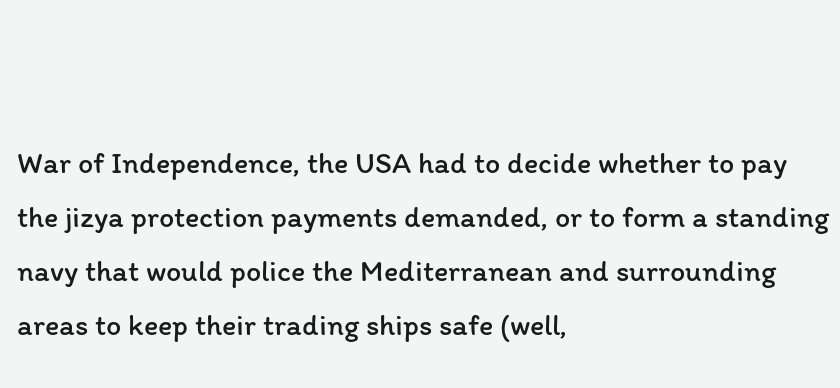War of Independence, the USA had to decide whether to pay the jizya protection payments demanded, or to form a standing navy that would police the Mediterranean and surrounding areas to keep their trading ships safe (well,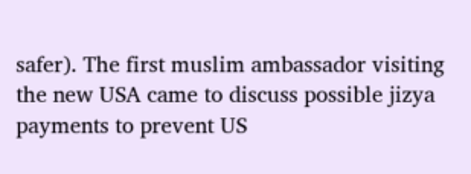safer). The first muslim ambassador visiting the new USA came to discuss possible jizya payments to prevent US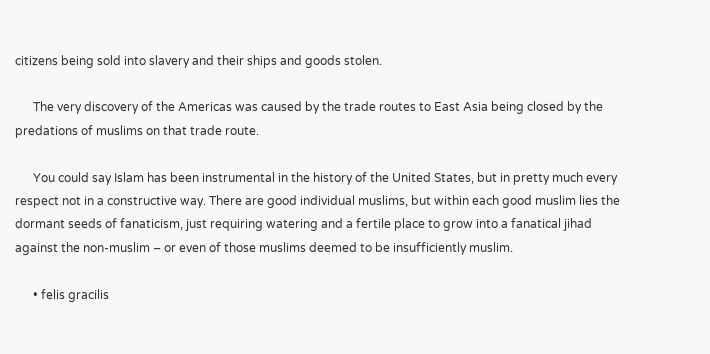citizens being sold into slavery and their ships and goods stolen.

      The very discovery of the Americas was caused by the trade routes to East Asia being closed by the predations of muslims on that trade route.

      You could say Islam has been instrumental in the history of the United States, but in pretty much every respect not in a constructive way. There are good individual muslims, but within each good muslim lies the dormant seeds of fanaticism, just requiring watering and a fertile place to grow into a fanatical jihad against the non-muslim – or even of those muslims deemed to be insufficiently muslim.

      • felis gracilis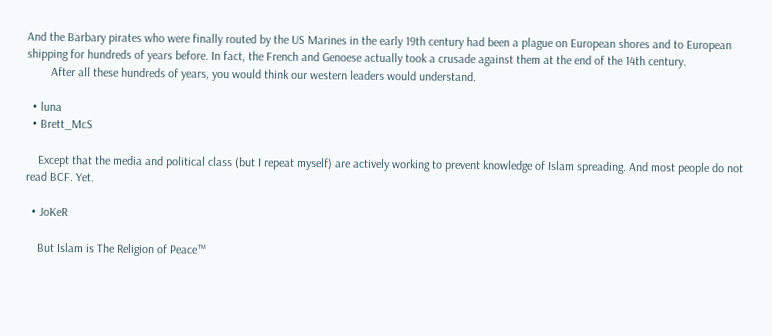And the Barbary pirates who were finally routed by the US Marines in the early 19th century had been a plague on European shores and to European shipping for hundreds of years before. In fact, the French and Genoese actually took a crusade against them at the end of the 14th century.
        After all these hundreds of years, you would think our western leaders would understand.

  • luna
  • Brett_McS

    Except that the media and political class (but I repeat myself) are actively working to prevent knowledge of Islam spreading. And most people do not read BCF. Yet.

  • JoKeR

    But Islam is The Religion of Peace™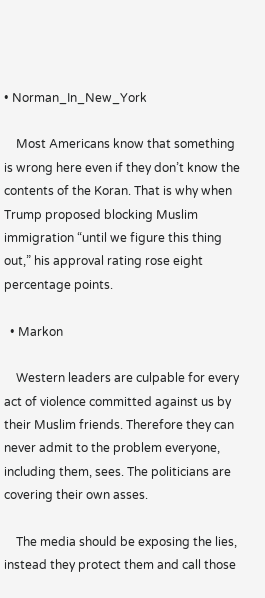• Norman_In_New_York

    Most Americans know that something is wrong here even if they don’t know the contents of the Koran. That is why when Trump proposed blocking Muslim immigration “until we figure this thing out,” his approval rating rose eight percentage points.

  • Markon

    Western leaders are culpable for every act of violence committed against us by their Muslim friends. Therefore they can never admit to the problem everyone, including them, sees. The politicians are covering their own asses.

    The media should be exposing the lies, instead they protect them and call those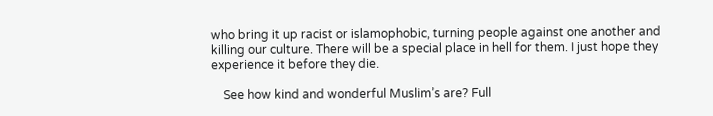who bring it up racist or islamophobic, turning people against one another and killing our culture. There will be a special place in hell for them. I just hope they experience it before they die.

    See how kind and wonderful Muslim’s are? Full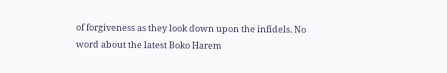of forgiveness as they look down upon the infidels. No word about the latest Boko Harem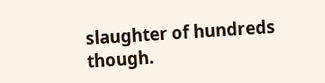slaughter of hundreds though.